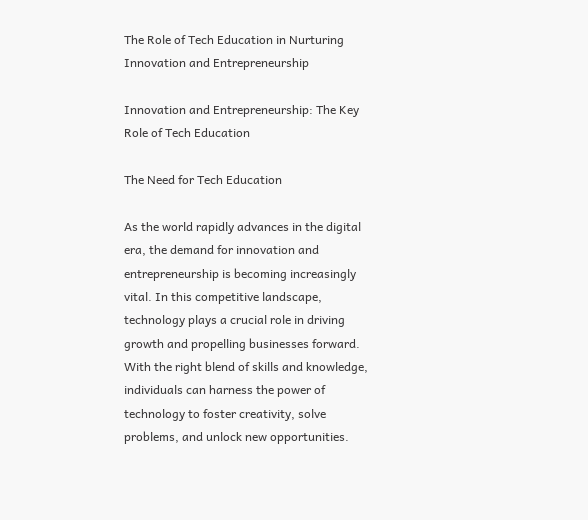The Role of Tech Education in Nurturing Innovation and Entrepreneurship

Innovation and Entrepreneurship: The Key Role of Tech Education

The Need for Tech Education

As the world rapidly advances in the digital era, the demand for innovation and entrepreneurship is becoming increasingly vital. In this competitive landscape, technology plays a crucial role in driving growth and propelling businesses forward. With the right blend of skills and knowledge, individuals can harness the power of technology to foster creativity, solve problems, and unlock new opportunities.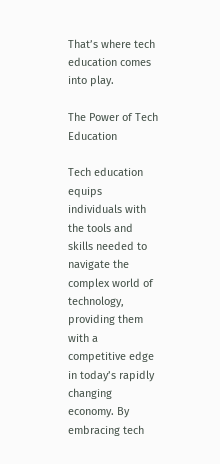That’s where tech education comes into play.

The Power of Tech Education

Tech education equips individuals with the tools and skills needed to navigate the complex world of technology, providing them with a competitive edge in today’s rapidly changing economy. By embracing tech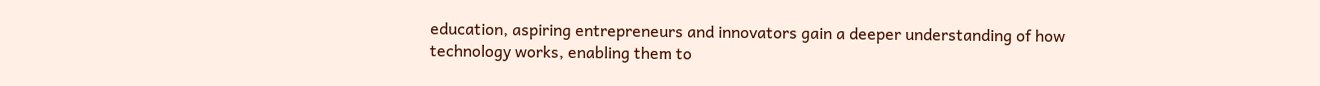education, aspiring entrepreneurs and innovators gain a deeper understanding of how technology works, enabling them to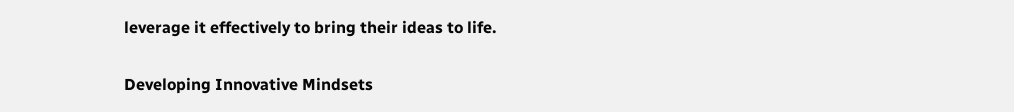leverage it effectively to bring their ideas to life.

Developing Innovative Mindsets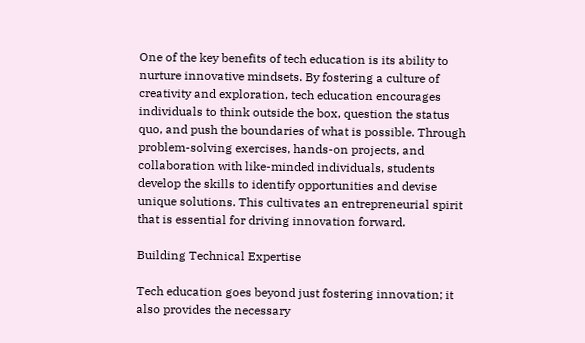One of the key benefits of tech education is its ability to nurture innovative mindsets. By fostering a culture of creativity and exploration, tech education encourages individuals to think outside the box, question the status quo, and push the boundaries of what is possible. Through problem-solving exercises, hands-on projects, and collaboration with like-minded individuals, students develop the skills to identify opportunities and devise unique solutions. This cultivates an entrepreneurial spirit that is essential for driving innovation forward.

Building Technical Expertise

Tech education goes beyond just fostering innovation; it also provides the necessary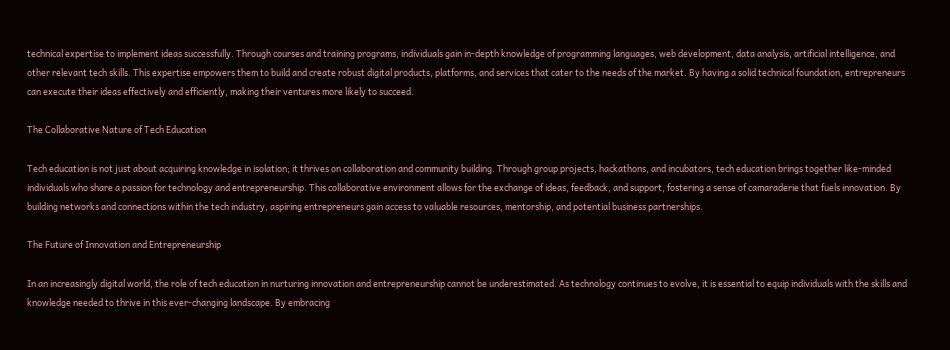technical expertise to implement ideas successfully. Through courses and training programs, individuals gain in-depth knowledge of programming languages, web development, data analysis, artificial intelligence, and other relevant tech skills. This expertise empowers them to build and create robust digital products, platforms, and services that cater to the needs of the market. By having a solid technical foundation, entrepreneurs can execute their ideas effectively and efficiently, making their ventures more likely to succeed.

The Collaborative Nature of Tech Education

Tech education is not just about acquiring knowledge in isolation; it thrives on collaboration and community building. Through group projects, hackathons, and incubators, tech education brings together like-minded individuals who share a passion for technology and entrepreneurship. This collaborative environment allows for the exchange of ideas, feedback, and support, fostering a sense of camaraderie that fuels innovation. By building networks and connections within the tech industry, aspiring entrepreneurs gain access to valuable resources, mentorship, and potential business partnerships.

The Future of Innovation and Entrepreneurship

In an increasingly digital world, the role of tech education in nurturing innovation and entrepreneurship cannot be underestimated. As technology continues to evolve, it is essential to equip individuals with the skills and knowledge needed to thrive in this ever-changing landscape. By embracing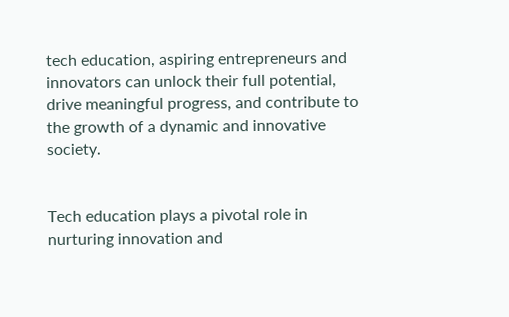tech education, aspiring entrepreneurs and innovators can unlock their full potential, drive meaningful progress, and contribute to the growth of a dynamic and innovative society.


Tech education plays a pivotal role in nurturing innovation and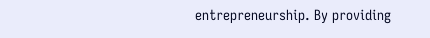entrepreneurship. By providing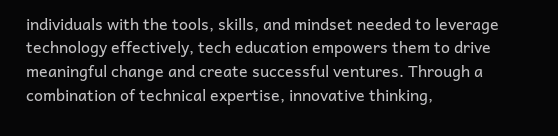individuals with the tools, skills, and mindset needed to leverage technology effectively, tech education empowers them to drive meaningful change and create successful ventures. Through a combination of technical expertise, innovative thinking,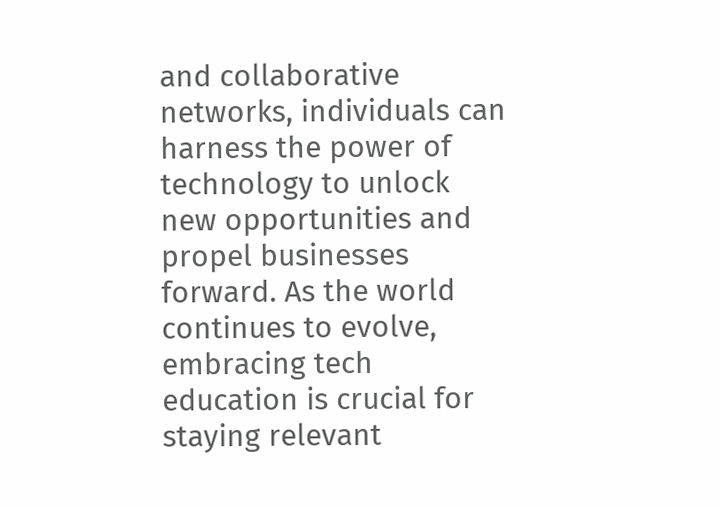and collaborative networks, individuals can harness the power of technology to unlock new opportunities and propel businesses forward. As the world continues to evolve, embracing tech education is crucial for staying relevant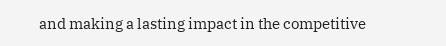and making a lasting impact in the competitive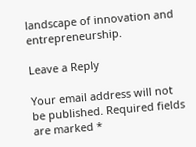landscape of innovation and entrepreneurship.

Leave a Reply

Your email address will not be published. Required fields are marked *